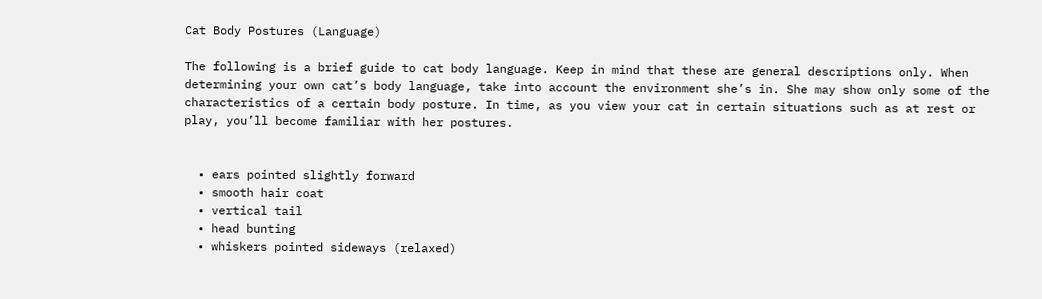Cat Body Postures (Language)

The following is a brief guide to cat body language. Keep in mind that these are general descriptions only. When determining your own cat’s body language, take into account the environment she’s in. She may show only some of the characteristics of a certain body posture. In time, as you view your cat in certain situations such as at rest or play, you’ll become familiar with her postures.


  • ears pointed slightly forward
  • smooth hair coat
  • vertical tail
  • head bunting
  • whiskers pointed sideways (relaxed)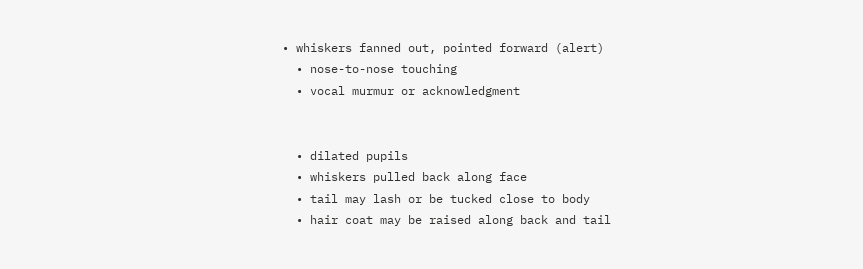• whiskers fanned out, pointed forward (alert)
  • nose-to-nose touching
  • vocal murmur or acknowledgment


  • dilated pupils
  • whiskers pulled back along face
  • tail may lash or be tucked close to body
  • hair coat may be raised along back and tail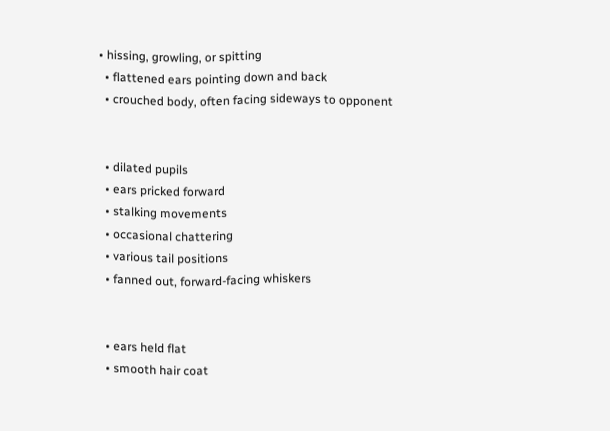• hissing, growling, or spitting
  • flattened ears pointing down and back
  • crouched body, often facing sideways to opponent


  • dilated pupils
  • ears pricked forward
  • stalking movements
  • occasional chattering
  • various tail positions
  • fanned out, forward-facing whiskers


  • ears held flat
  • smooth hair coat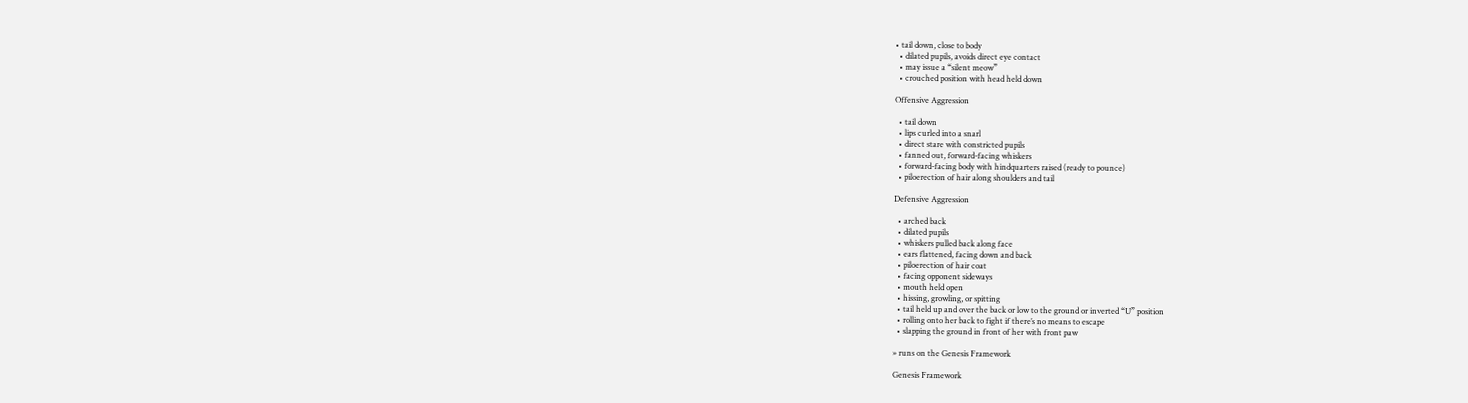• tail down, close to body
  • dilated pupils, avoids direct eye contact
  • may issue a “silent meow”
  • crouched position with head held down

Offensive Aggression

  • tail down
  • lips curled into a snarl
  • direct stare with constricted pupils
  • fanned out, forward-facing whiskers
  • forward-facing body with hindquarters raised (ready to pounce)
  • piloerection of hair along shoulders and tail

Defensive Aggression

  • arched back
  • dilated pupils
  • whiskers pulled back along face
  • ears flattened, facing down and back
  • piloerection of hair coat
  • facing opponent sideways
  • mouth held open
  • hissing, growling, or spitting
  • tail held up and over the back or low to the ground or inverted “U” position
  • rolling onto her back to fight if there’s no means to escape
  • slapping the ground in front of her with front paw

» runs on the Genesis Framework

Genesis Framework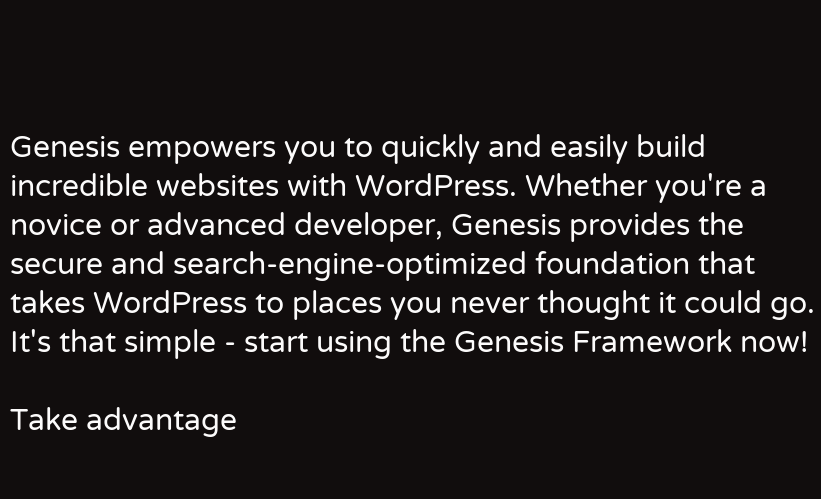Genesis empowers you to quickly and easily build incredible websites with WordPress. Whether you're a novice or advanced developer, Genesis provides the secure and search-engine-optimized foundation that takes WordPress to places you never thought it could go. It's that simple - start using the Genesis Framework now!

Take advantage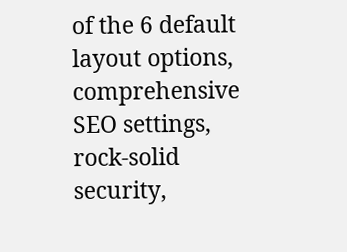of the 6 default layout options, comprehensive SEO settings, rock-solid security,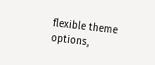flexible theme options,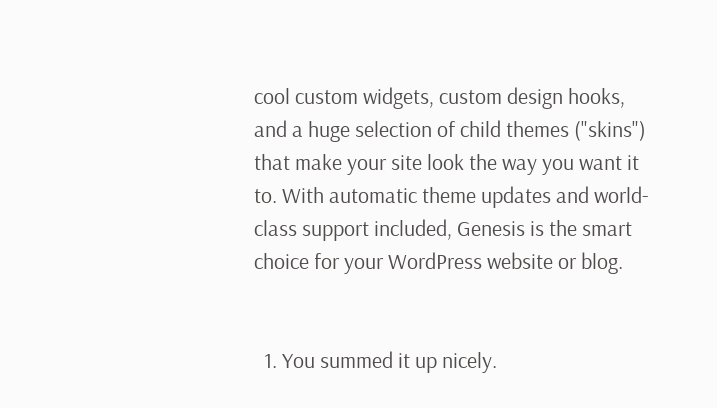cool custom widgets, custom design hooks, and a huge selection of child themes ("skins") that make your site look the way you want it to. With automatic theme updates and world-class support included, Genesis is the smart choice for your WordPress website or blog.


  1. You summed it up nicely.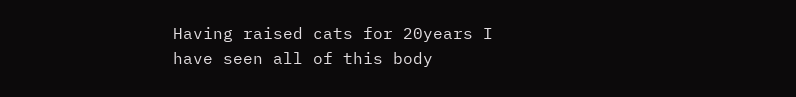Having raised cats for 20years I have seen all of this body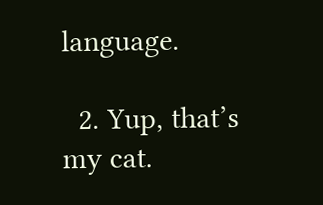language.

  2. Yup, that’s my cat.